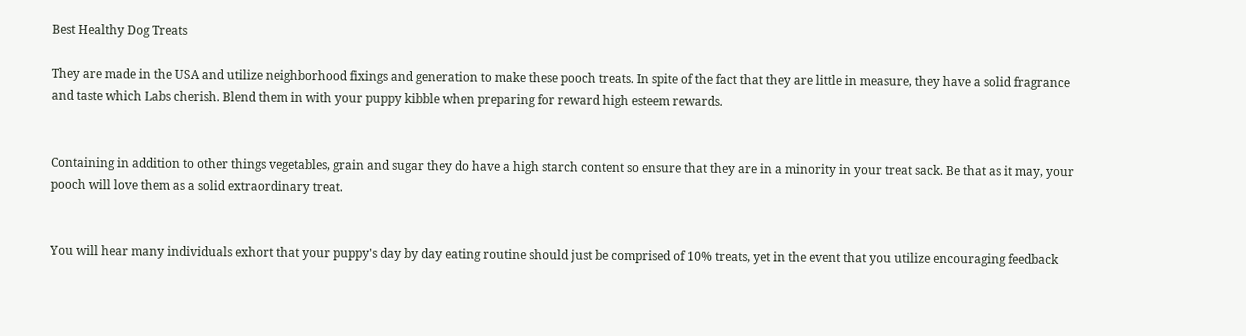Best Healthy Dog Treats

They are made in the USA and utilize neighborhood fixings and generation to make these pooch treats. In spite of the fact that they are little in measure, they have a solid fragrance and taste which Labs cherish. Blend them in with your puppy kibble when preparing for reward high esteem rewards.


Containing in addition to other things vegetables, grain and sugar they do have a high starch content so ensure that they are in a minority in your treat sack. Be that as it may, your pooch will love them as a solid extraordinary treat.


You will hear many individuals exhort that your puppy's day by day eating routine should just be comprised of 10% treats, yet in the event that you utilize encouraging feedback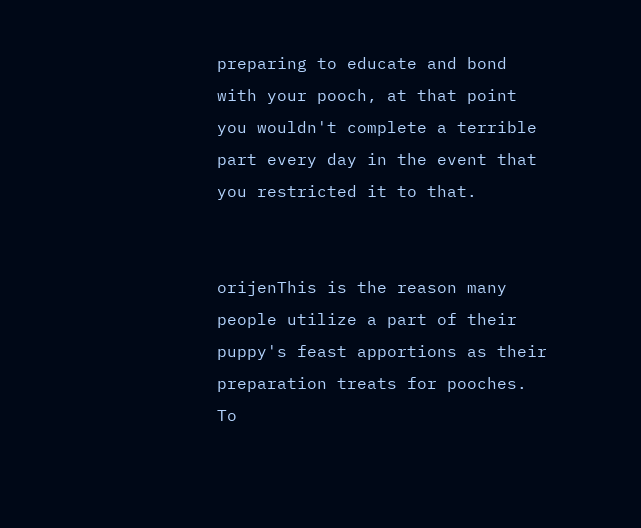preparing to educate and bond with your pooch, at that point you wouldn't complete a terrible part every day in the event that you restricted it to that.


orijenThis is the reason many people utilize a part of their puppy's feast apportions as their preparation treats for pooches. To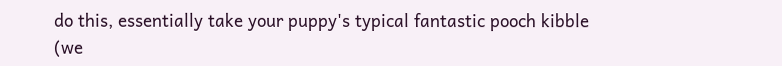do this, essentially take your puppy's typical fantastic pooch kibble (we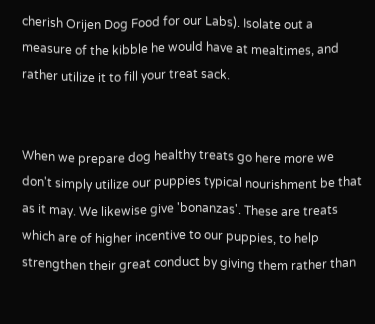cherish Orijen Dog Food for our Labs). Isolate out a measure of the kibble he would have at mealtimes, and rather utilize it to fill your treat sack.


When we prepare dog healthy treats go here more we don't simply utilize our puppies typical nourishment be that as it may. We likewise give 'bonanzas'. These are treats which are of higher incentive to our puppies, to help strengthen their great conduct by giving them rather than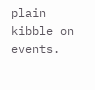plain kibble on events.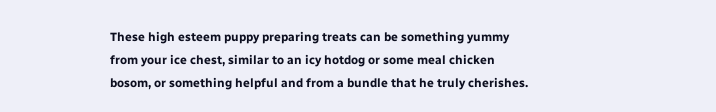These high esteem puppy preparing treats can be something yummy from your ice chest, similar to an icy hotdog or some meal chicken bosom, or something helpful and from a bundle that he truly cherishes.